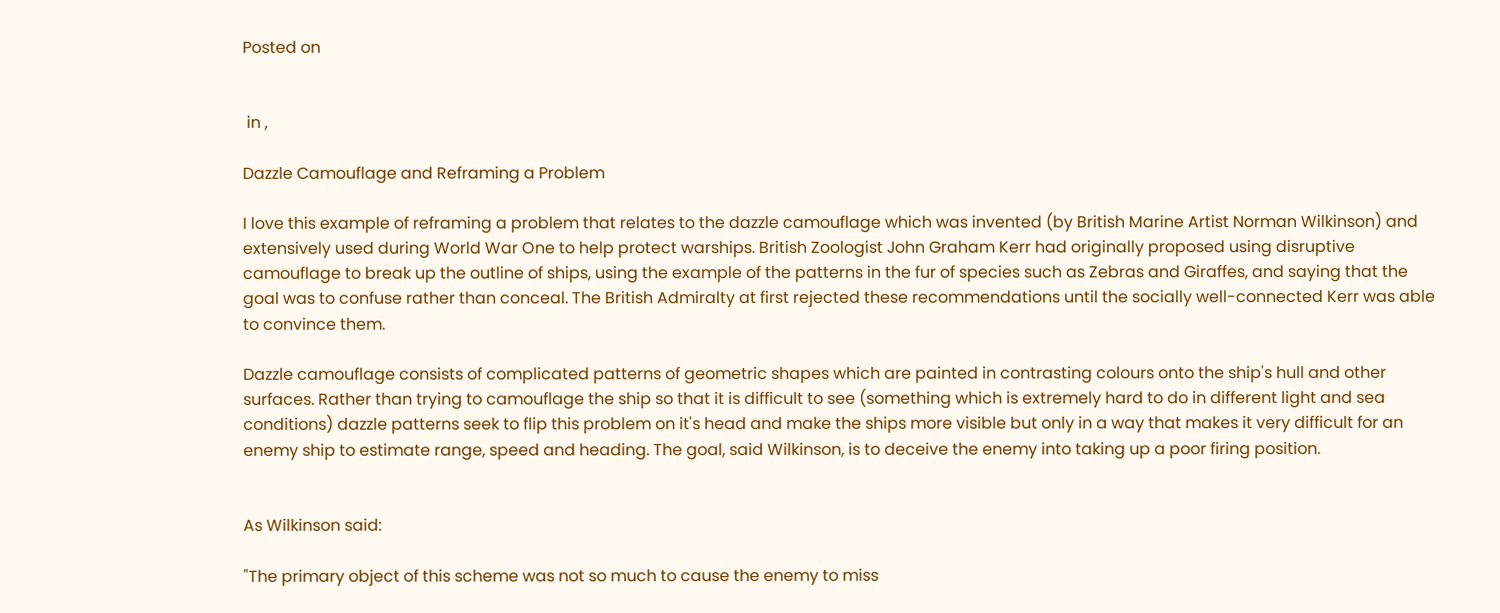Posted on


 in ,

Dazzle Camouflage and Reframing a Problem

I love this example of reframing a problem that relates to the dazzle camouflage which was invented (by British Marine Artist Norman Wilkinson) and extensively used during World War One to help protect warships. British Zoologist John Graham Kerr had originally proposed using disruptive camouflage to break up the outline of ships, using the example of the patterns in the fur of species such as Zebras and Giraffes, and saying that the goal was to confuse rather than conceal. The British Admiralty at first rejected these recommendations until the socially well-connected Kerr was able to convince them.

Dazzle camouflage consists of complicated patterns of geometric shapes which are painted in contrasting colours onto the ship's hull and other surfaces. Rather than trying to camouflage the ship so that it is difficult to see (something which is extremely hard to do in different light and sea conditions) dazzle patterns seek to flip this problem on it's head and make the ships more visible but only in a way that makes it very difficult for an enemy ship to estimate range, speed and heading. The goal, said Wilkinson, is to deceive the enemy into taking up a poor firing position.


As Wilkinson said:

"The primary object of this scheme was not so much to cause the enemy to miss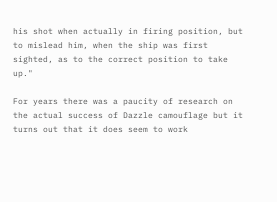his shot when actually in firing position, but to mislead him, when the ship was first sighted, as to the correct position to take up."

For years there was a paucity of research on the actual success of Dazzle camouflage but it turns out that it does seem to work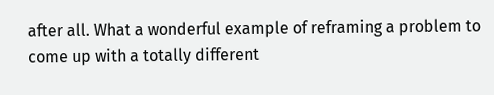after all. What a wonderful example of reframing a problem to come up with a totally different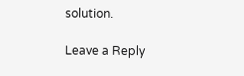solution.

Leave a Reply